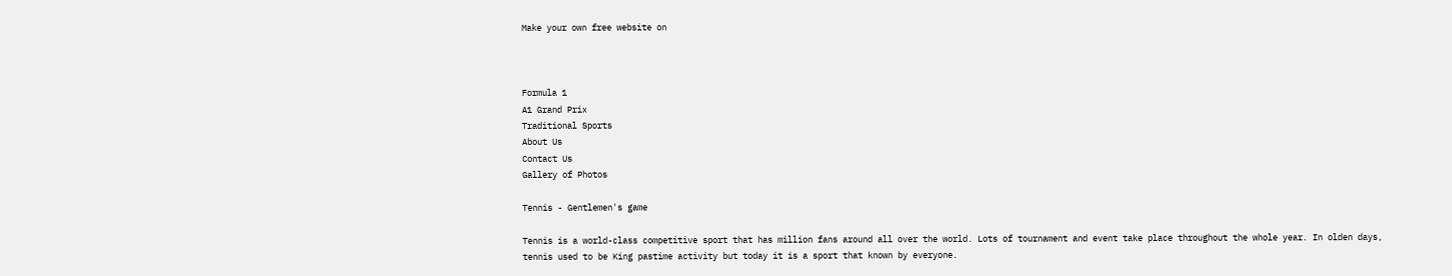Make your own free website on



Formula 1
A1 Grand Prix
Traditional Sports
About Us
Contact Us
Gallery of Photos

Tennis - Gentlemen's game

Tennis is a world-class competitive sport that has million fans around all over the world. Lots of tournament and event take place throughout the whole year. In olden days, tennis used to be King pastime activity but today it is a sport that known by everyone.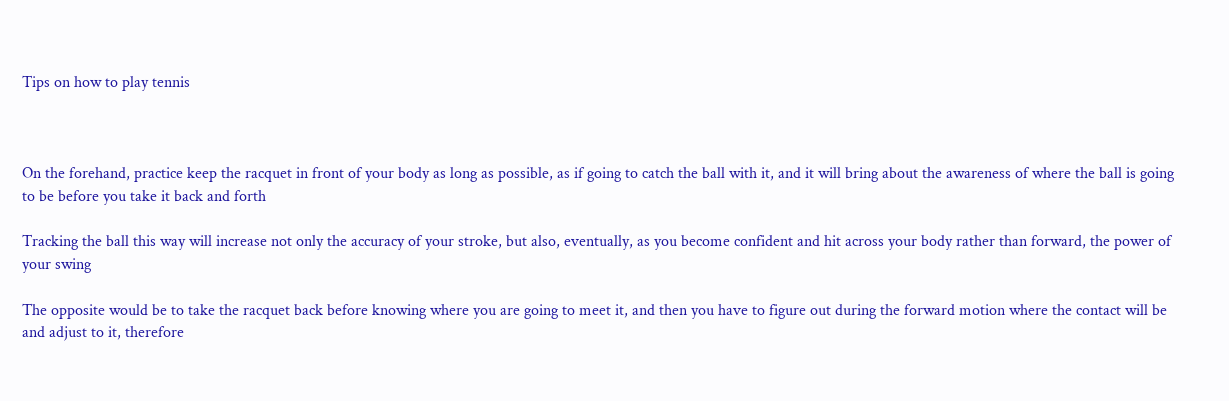Tips on how to play tennis



On the forehand, practice keep the racquet in front of your body as long as possible, as if going to catch the ball with it, and it will bring about the awareness of where the ball is going to be before you take it back and forth

Tracking the ball this way will increase not only the accuracy of your stroke, but also, eventually, as you become confident and hit across your body rather than forward, the power of your swing

The opposite would be to take the racquet back before knowing where you are going to meet it, and then you have to figure out during the forward motion where the contact will be and adjust to it, therefore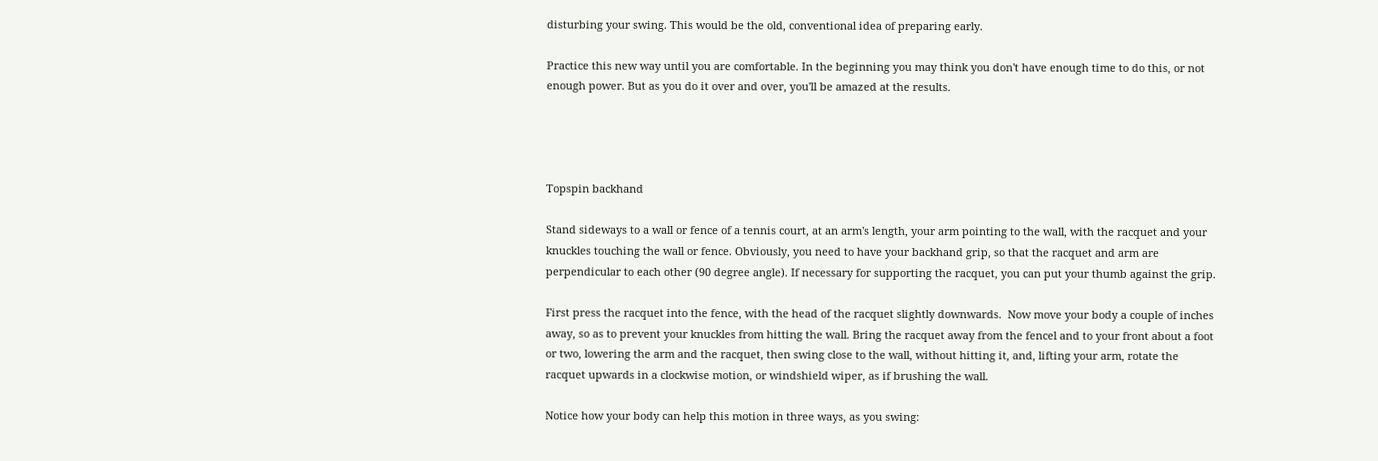disturbing your swing. This would be the old, conventional idea of preparing early.

Practice this new way until you are comfortable. In the beginning you may think you don't have enough time to do this, or not enough power. But as you do it over and over, you'll be amazed at the results.




Topspin backhand

Stand sideways to a wall or fence of a tennis court, at an arm's length, your arm pointing to the wall, with the racquet and your knuckles touching the wall or fence. Obviously, you need to have your backhand grip, so that the racquet and arm are perpendicular to each other (90 degree angle). If necessary for supporting the racquet, you can put your thumb against the grip.

First press the racquet into the fence, with the head of the racquet slightly downwards.  Now move your body a couple of inches away, so as to prevent your knuckles from hitting the wall. Bring the racquet away from the fencel and to your front about a foot or two, lowering the arm and the racquet, then swing close to the wall, without hitting it, and, lifting your arm, rotate the racquet upwards in a clockwise motion, or windshield wiper, as if brushing the wall.

Notice how your body can help this motion in three ways, as you swing: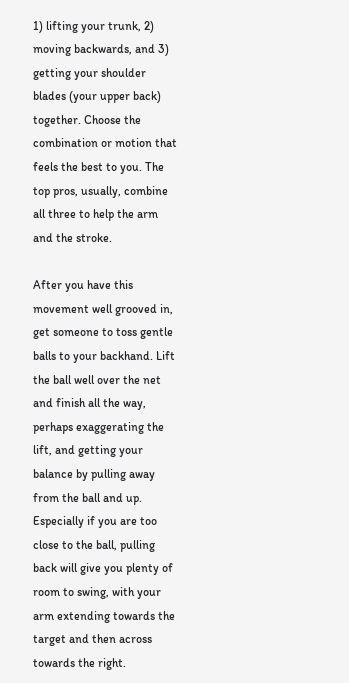1) lifting your trunk, 2) moving backwards, and 3) getting your shoulder blades (your upper back) together. Choose the combination or motion that feels the best to you. The top pros, usually, combine all three to help the arm and the stroke.

After you have this movement well grooved in, get someone to toss gentle balls to your backhand. Lift the ball well over the net and finish all the way, perhaps exaggerating the lift, and getting your balance by pulling away from the ball and up. Especially if you are too close to the ball, pulling back will give you plenty of room to swing, with your arm extending towards the target and then across towards the right.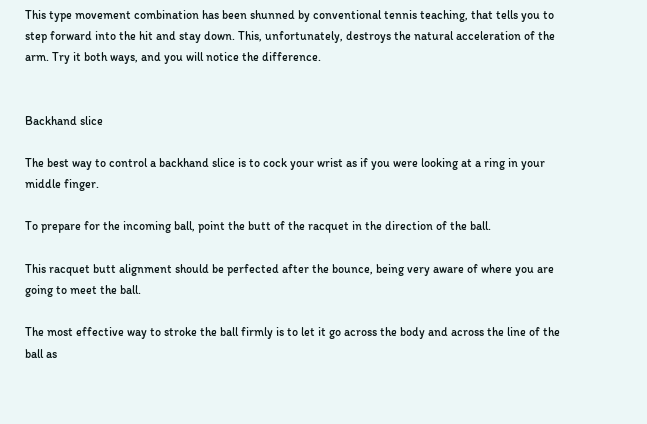This type movement combination has been shunned by conventional tennis teaching, that tells you to step forward into the hit and stay down. This, unfortunately, destroys the natural acceleration of the arm. Try it both ways, and you will notice the difference.


Backhand slice

The best way to control a backhand slice is to cock your wrist as if you were looking at a ring in your middle finger.

To prepare for the incoming ball, point the butt of the racquet in the direction of the ball.

This racquet butt alignment should be perfected after the bounce, being very aware of where you are going to meet the ball.

The most effective way to stroke the ball firmly is to let it go across the body and across the line of the ball as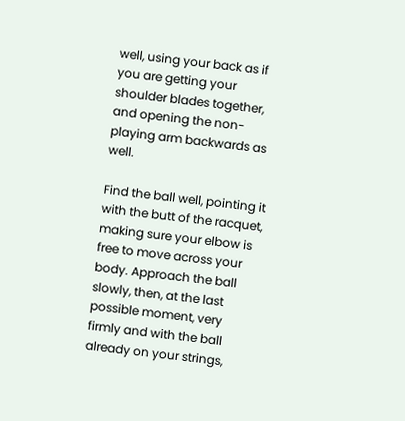well, using your back as if you are getting your shoulder blades together, and opening the non-playing arm backwards as well.

Find the ball well, pointing it with the butt of the racquet, making sure your elbow is free to move across your body. Approach the ball slowly, then, at the last possible moment, very firmly and with the ball already on your strings,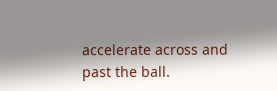accelerate across and past the ball.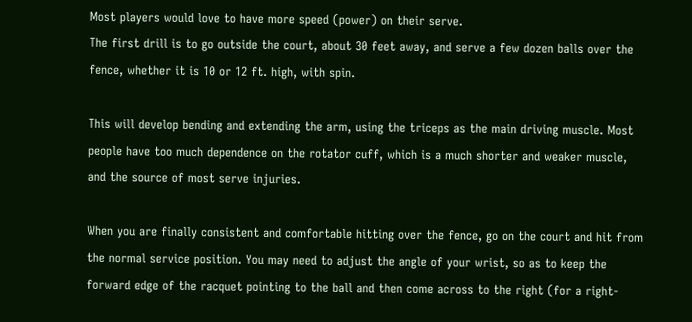Most players would love to have more speed (power) on their serve.
The first drill is to go outside the court, about 30 feet away, and serve a few dozen balls over the fence, whether it is 10 or 12 ft. high, with spin.

This will develop bending and extending the arm, using the triceps as the main driving muscle. Most people have too much dependence on the rotator cuff, which is a much shorter and weaker muscle, and the source of most serve injuries.

When you are finally consistent and comfortable hitting over the fence, go on the court and hit from the normal service position. You may need to adjust the angle of your wrist, so as to keep the forward edge of the racquet pointing to the ball and then come across to the right (for a right-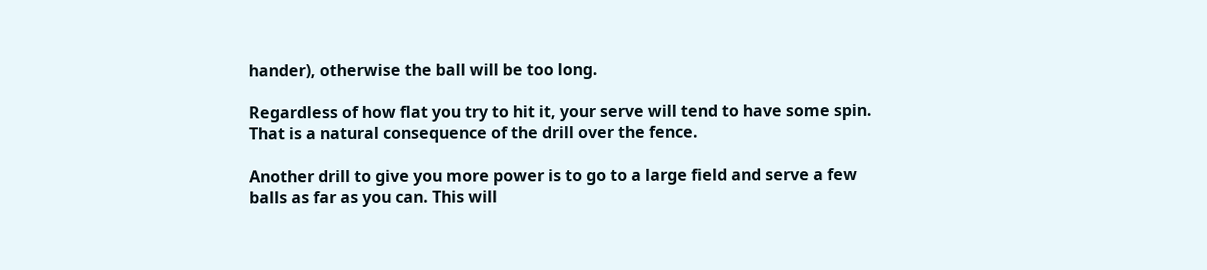hander), otherwise the ball will be too long.

Regardless of how flat you try to hit it, your serve will tend to have some spin. That is a natural consequence of the drill over the fence.

Another drill to give you more power is to go to a large field and serve a few balls as far as you can. This will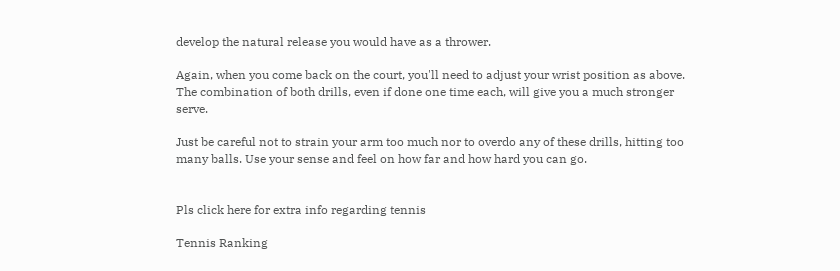develop the natural release you would have as a thrower.

Again, when you come back on the court, you'll need to adjust your wrist position as above. The combination of both drills, even if done one time each, will give you a much stronger serve.

Just be careful not to strain your arm too much nor to overdo any of these drills, hitting too many balls. Use your sense and feel on how far and how hard you can go.


Pls click here for extra info regarding tennis

Tennis Ranking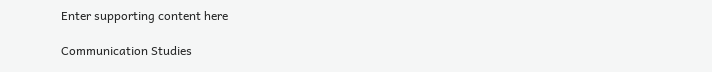Enter supporting content here

Communication Studies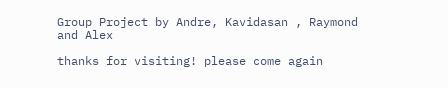Group Project by Andre, Kavidasan , Raymond and Alex

thanks for visiting! please come again